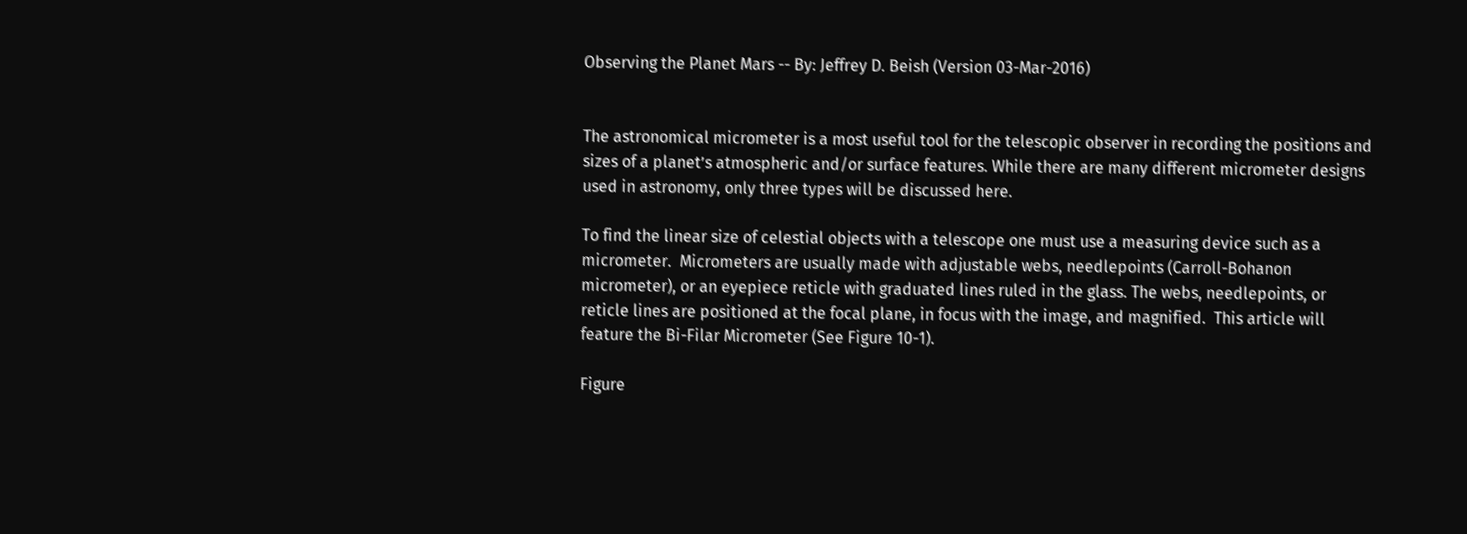Observing the Planet Mars -- By: Jeffrey D. Beish (Version 03-Mar-2016)


The astronomical micrometer is a most useful tool for the telescopic observer in recording the positions and sizes of a planet’s atmospheric and/or surface features. While there are many different micrometer designs used in astronomy, only three types will be discussed here.

To find the linear size of celestial objects with a telescope one must use a measuring device such as a micrometer.  Micrometers are usually made with adjustable webs, needlepoints (Carroll-Bohanon micrometer), or an eyepiece reticle with graduated lines ruled in the glass. The webs, needlepoints, or reticle lines are positioned at the focal plane, in focus with the image, and magnified.  This article will feature the Bi-Filar Micrometer (See Figure 10-1).

Figure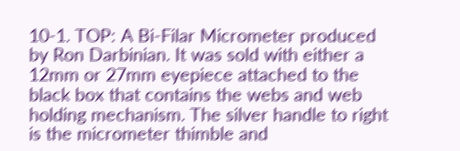10-1. TOP: A Bi-Filar Micrometer produced by Ron Darbinian. It was sold with either a 12mm or 27mm eyepiece attached to the black box that contains the webs and web holding mechanism. The silver handle to right is the micrometer thimble and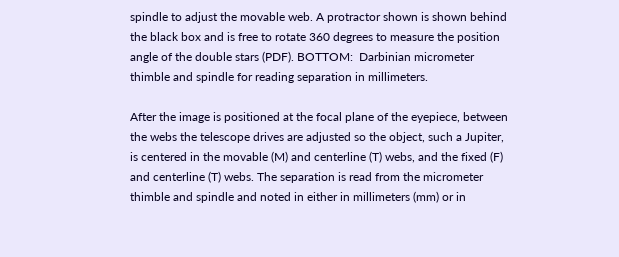spindle to adjust the movable web. A protractor shown is shown behind the black box and is free to rotate 360 degrees to measure the position angle of the double stars (PDF). BOTTOM:  Darbinian micrometer thimble and spindle for reading separation in millimeters.

After the image is positioned at the focal plane of the eyepiece, between the webs the telescope drives are adjusted so the object, such a Jupiter, is centered in the movable (M) and centerline (T) webs, and the fixed (F) and centerline (T) webs. The separation is read from the micrometer thimble and spindle and noted in either in millimeters (mm) or in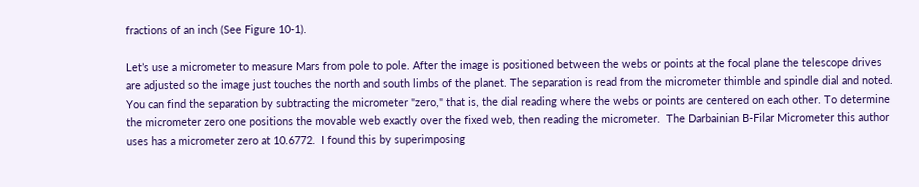fractions of an inch (See Figure 10-1).

Let’s use a micrometer to measure Mars from pole to pole. After the image is positioned between the webs or points at the focal plane the telescope drives are adjusted so the image just touches the north and south limbs of the planet. The separation is read from the micrometer thimble and spindle dial and noted. You can find the separation by subtracting the micrometer "zero," that is, the dial reading where the webs or points are centered on each other. To determine the micrometer zero one positions the movable web exactly over the fixed web, then reading the micrometer.  The Darbainian B-Filar Micrometer this author uses has a micrometer zero at 10.6772.  I found this by superimposing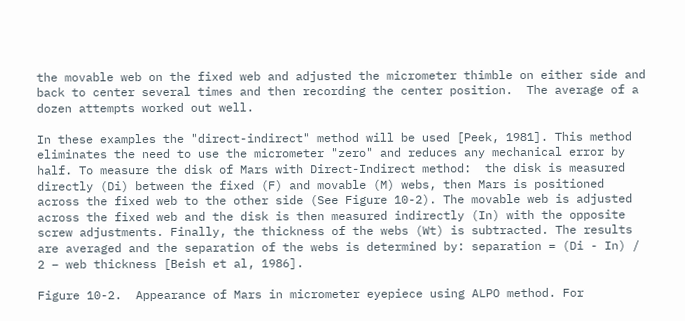the movable web on the fixed web and adjusted the micrometer thimble on either side and back to center several times and then recording the center position.  The average of a dozen attempts worked out well.

In these examples the "direct-indirect" method will be used [Peek, 1981]. This method eliminates the need to use the micrometer "zero" and reduces any mechanical error by half. To measure the disk of Mars with Direct-Indirect method:  the disk is measured directly (Di) between the fixed (F) and movable (M) webs, then Mars is positioned across the fixed web to the other side (See Figure 10-2). The movable web is adjusted across the fixed web and the disk is then measured indirectly (In) with the opposite screw adjustments. Finally, the thickness of the webs (Wt) is subtracted. The results are averaged and the separation of the webs is determined by: separation = (Di - In) / 2 – web thickness [Beish et al, 1986].

Figure 10-2.  Appearance of Mars in micrometer eyepiece using ALPO method. For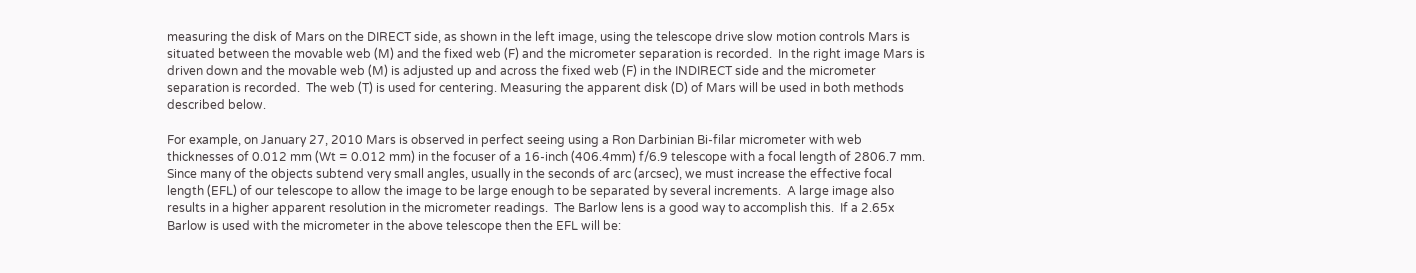measuring the disk of Mars on the DIRECT side, as shown in the left image, using the telescope drive slow motion controls Mars is situated between the movable web (M) and the fixed web (F) and the micrometer separation is recorded.  In the right image Mars is driven down and the movable web (M) is adjusted up and across the fixed web (F) in the INDIRECT side and the micrometer separation is recorded.  The web (T) is used for centering. Measuring the apparent disk (D) of Mars will be used in both methods described below.

For example, on January 27, 2010 Mars is observed in perfect seeing using a Ron Darbinian Bi-filar micrometer with web thicknesses of 0.012 mm (Wt = 0.012 mm) in the focuser of a 16-inch (406.4mm) f/6.9 telescope with a focal length of 2806.7 mm.  Since many of the objects subtend very small angles, usually in the seconds of arc (arcsec), we must increase the effective focal length (EFL) of our telescope to allow the image to be large enough to be separated by several increments.  A large image also results in a higher apparent resolution in the micrometer readings.  The Barlow lens is a good way to accomplish this.  If a 2.65x Barlow is used with the micrometer in the above telescope then the EFL will be: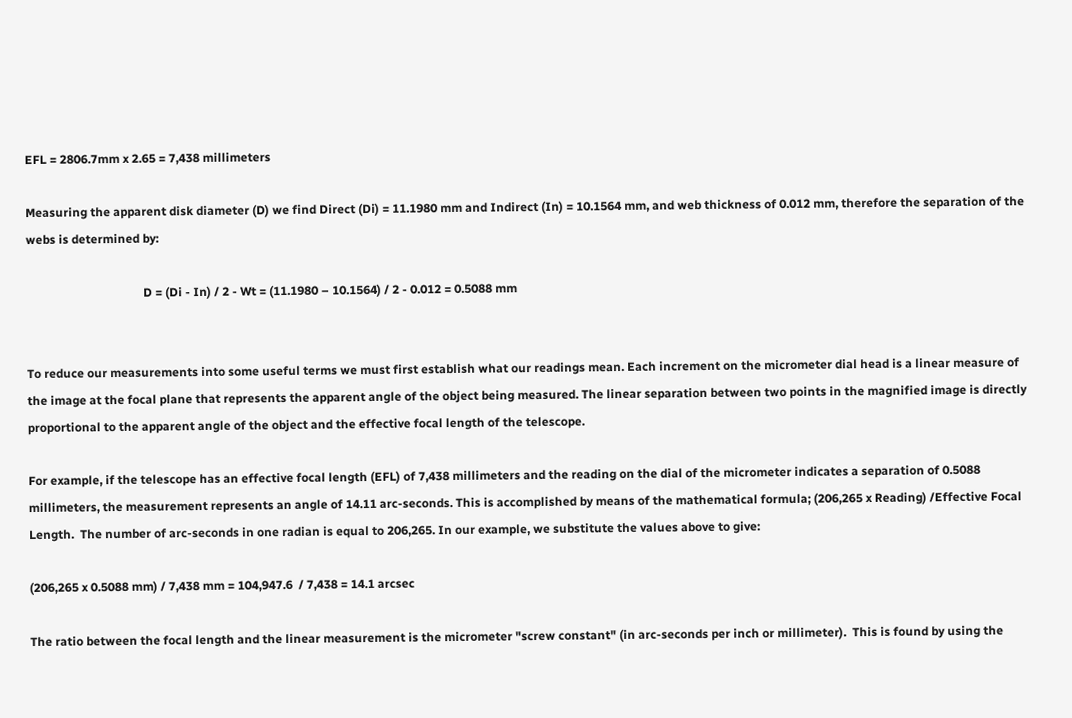EFL = 2806.7mm x 2.65 = 7,438 millimeters

Measuring the apparent disk diameter (D) we find Direct (Di) = 11.1980 mm and Indirect (In) = 10.1564 mm, and web thickness of 0.012 mm, therefore the separation of the webs is determined by:

                                       D = (Di - In) / 2 - Wt = (11.1980 – 10.1564) / 2 - 0.012 = 0.5088 mm


To reduce our measurements into some useful terms we must first establish what our readings mean. Each increment on the micrometer dial head is a linear measure of the image at the focal plane that represents the apparent angle of the object being measured. The linear separation between two points in the magnified image is directly proportional to the apparent angle of the object and the effective focal length of the telescope.

For example, if the telescope has an effective focal length (EFL) of 7,438 millimeters and the reading on the dial of the micrometer indicates a separation of 0.5088 millimeters, the measurement represents an angle of 14.11 arc-seconds. This is accomplished by means of the mathematical formula; (206,265 x Reading) /Effective Focal Length.  The number of arc-seconds in one radian is equal to 206,265. In our example, we substitute the values above to give:

(206,265 x 0.5088 mm) / 7,438 mm = 104,947.6  / 7,438 = 14.1 arcsec

The ratio between the focal length and the linear measurement is the micrometer "screw constant" (in arc-seconds per inch or millimeter).  This is found by using the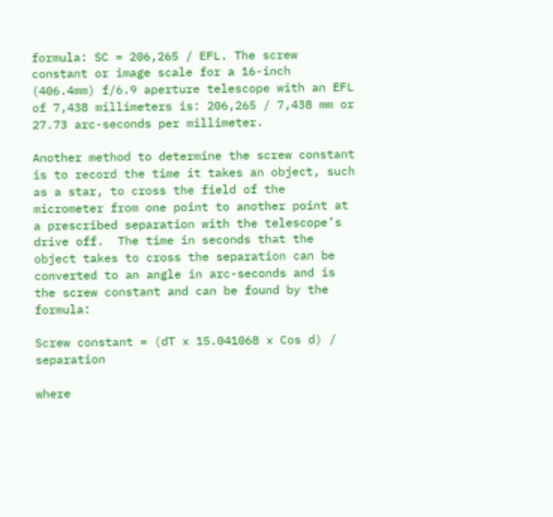formula: SC = 206,265 / EFL. The screw constant or image scale for a 16-inch (406.4mm) f/6.9 aperture telescope with an EFL of 7,438 millimeters is: 206,265 / 7,438 mm or 27.73 arc-seconds per millimeter.

Another method to determine the screw constant is to record the time it takes an object, such as a star, to cross the field of the micrometer from one point to another point at a prescribed separation with the telescope’s drive off.  The time in seconds that the object takes to cross the separation can be converted to an angle in arc-seconds and is the screw constant and can be found by the formula:

Screw constant = (dT x 15.041068 x Cos d) / separation

where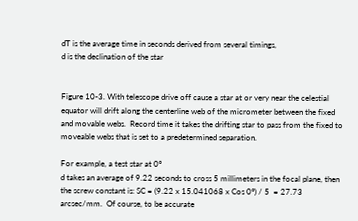dT is the average time in seconds derived from several timings,
d is the declination of the star


Figure 10-3. With telescope drive off cause a star at or very near the celestial equator will drift along the centerline web of the micrometer between the fixed and movable webs.  Record time it takes the drifting star to pass from the fixed to moveable webs that is set to a predetermined separation.

For example, a test star at 0°
d takes an average of 9.22 seconds to cross 5 millimeters in the focal plane, then the screw constant is: SC = (9.22 x 15.041068 x Cos 0°) / 5  = 27.73 arcsec/mm.  Of course, to be accurate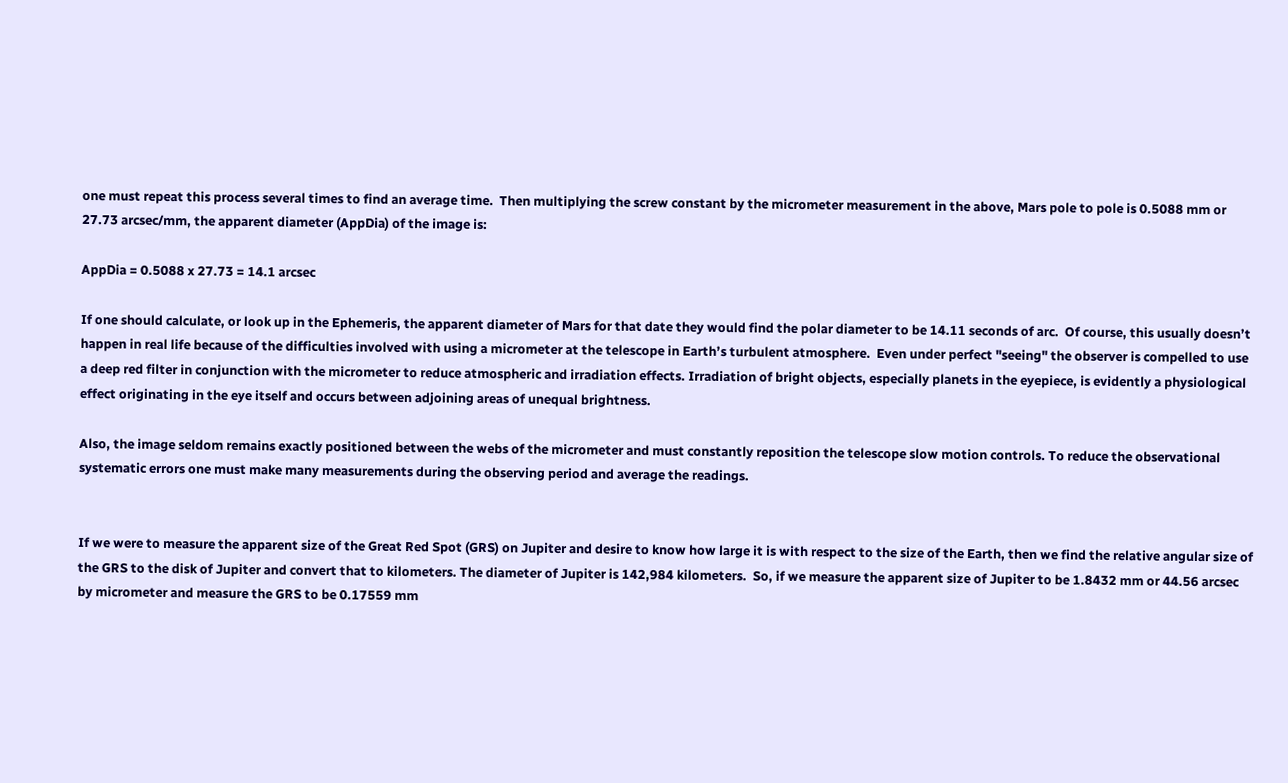one must repeat this process several times to find an average time.  Then multiplying the screw constant by the micrometer measurement in the above, Mars pole to pole is 0.5088 mm or 27.73 arcsec/mm, the apparent diameter (AppDia) of the image is:

AppDia = 0.5088 x 27.73 = 14.1 arcsec

If one should calculate, or look up in the Ephemeris, the apparent diameter of Mars for that date they would find the polar diameter to be 14.11 seconds of arc.  Of course, this usually doesn’t happen in real life because of the difficulties involved with using a micrometer at the telescope in Earth’s turbulent atmosphere.  Even under perfect "seeing" the observer is compelled to use a deep red filter in conjunction with the micrometer to reduce atmospheric and irradiation effects. Irradiation of bright objects, especially planets in the eyepiece, is evidently a physiological effect originating in the eye itself and occurs between adjoining areas of unequal brightness.

Also, the image seldom remains exactly positioned between the webs of the micrometer and must constantly reposition the telescope slow motion controls. To reduce the observational systematic errors one must make many measurements during the observing period and average the readings.


If we were to measure the apparent size of the Great Red Spot (GRS) on Jupiter and desire to know how large it is with respect to the size of the Earth, then we find the relative angular size of the GRS to the disk of Jupiter and convert that to kilometers. The diameter of Jupiter is 142,984 kilometers.  So, if we measure the apparent size of Jupiter to be 1.8432 mm or 44.56 arcsec by micrometer and measure the GRS to be 0.17559 mm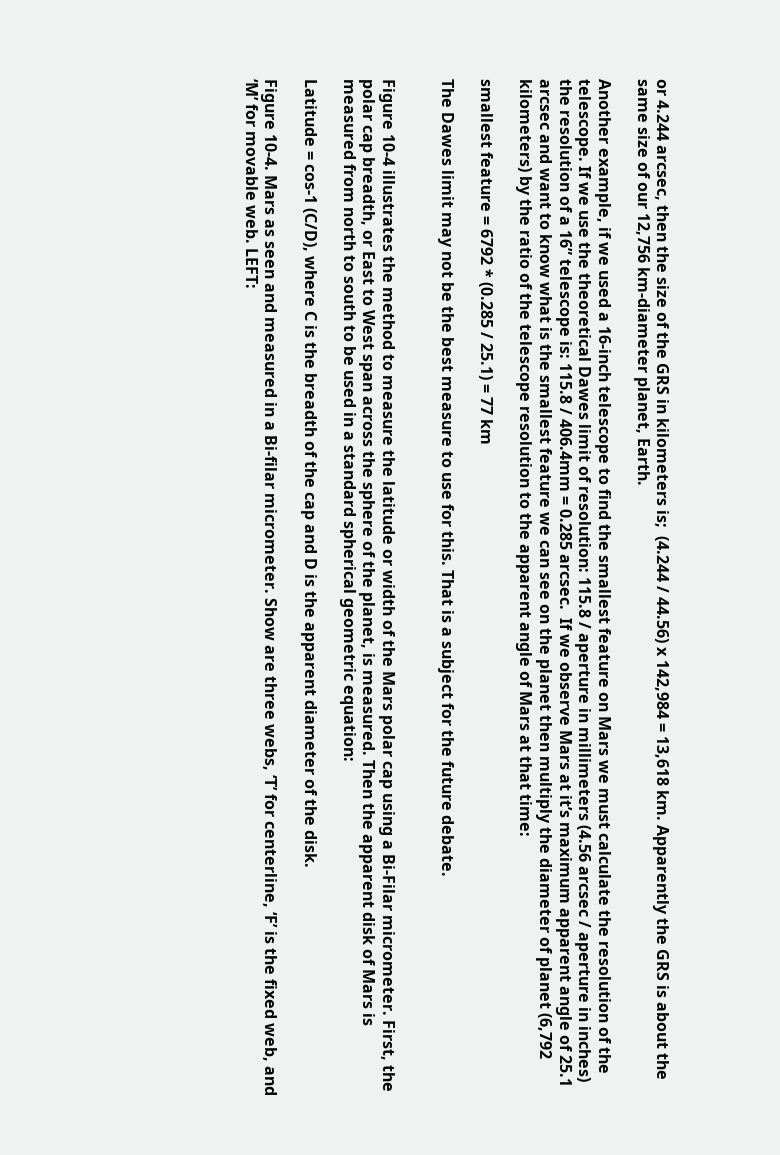or 4.244 arcsec, then the size of the GRS in kilometers is;  (4.244 / 44.56) x 142,984 = 13,618 km. Apparently the GRS is about the same size of our 12,756 km-diameter planet, Earth.

Another example, if we used a 16-inch telescope to find the smallest feature on Mars we must calculate the resolution of the telescope. If we use the theoretical Dawes limit of resolution: 115.8 / aperture in millimeters (4.56 arcsec / aperture in inches) the resolution of a 16” telescope is: 115.8 / 406.4mm = 0.285 arcsec.  If we observe Mars at it’s maximum apparent angle of 25.1 arcsec and want to know what is the smallest feature we can see on the planet then multiply the diameter of planet (6,792 kilometers) by the ratio of the telescope resolution to the apparent angle of Mars at that time:

smallest feature = 6792 * (0.285 / 25.1) = 77 km

The Dawes limit may not be the best measure to use for this. That is a subject for the future debate.


Figure 10-4 illustrates the method to measure the latitude or width of the Mars polar cap using a Bi-Filar micrometer. First, the polar cap breadth, or East to West span across the sphere of the planet, is measured. Then the apparent disk of Mars is measured from north to south to be used in a standard spherical geometric equation:

Latitude = cos-1 (C/D), where C is the breadth of the cap and D is the apparent diameter of the disk.

Figure 10-4. Mars as seen and measured in a Bi-filar micrometer. Show are three webs, ‘T’ for centerline, ‘F’ is the fixed web, and ‘M’ for movable web. LEFT: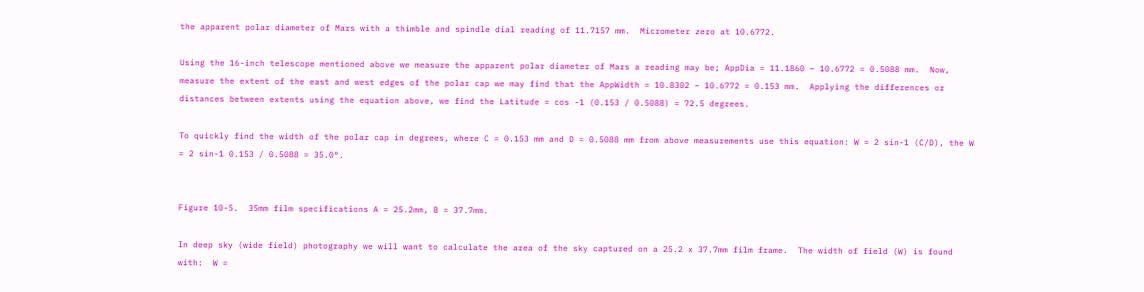the apparent polar diameter of Mars with a thimble and spindle dial reading of 11.7157 mm.  Micrometer zero at 10.6772.

Using the 16-inch telescope mentioned above we measure the apparent polar diameter of Mars a reading may be; AppDia = 11.1860 – 10.6772 = 0.5088 mm.  Now, measure the extent of the east and west edges of the polar cap we may find that the AppWidth = 10.8302 – 10.6772 = 0.153 mm.  Applying the differences or distances between extents using the equation above, we find the Latitude = cos -1 (0.153 / 0.5088) = 72.5 degrees.

To quickly find the width of the polar cap in degrees, where C = 0.153 mm and D = 0.5088 mm from above measurements use this equation: W = 2 sin-1 (C/D), the W = 2 sin-1 0.153 / 0.5088 = 35.0°.


Figure 10-5.  35mm film specifications A = 25.2mm, B = 37.7mm.

In deep sky (wide field) photography we will want to calculate the area of the sky captured on a 25.2 x 37.7mm film frame.  The width of field (W) is found with:  W =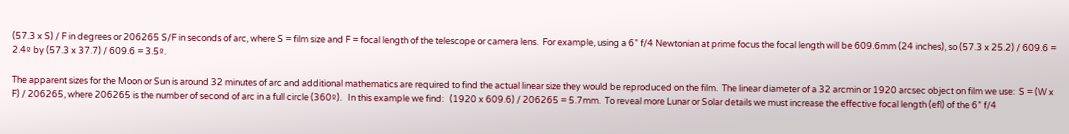(57.3 x S) / F in degrees or 206265 S/F in seconds of arc, where S = film size and F = focal length of the telescope or camera lens.  For example, using a 6” f/4 Newtonian at prime focus the focal length will be 609.6mm (24 inches), so (57.3 x 25.2) / 609.6 = 2.4º by (57.3 x 37.7) / 609.6 = 3.5º.

The apparent sizes for the Moon or Sun is around 32 minutes of arc and additional mathematics are required to find the actual linear size they would be reproduced on the film.  The linear diameter of a 32 arcmin or 1920 arcsec object on film we use:  S = (W x F) / 206265, where 206265 is the number of second of arc in a full circle (360º).   In this example we find:   (1920 x 609.6) / 206265 = 5.7mm.  To reveal more Lunar or Solar details we must increase the effective focal length (efl) of the 6” f/4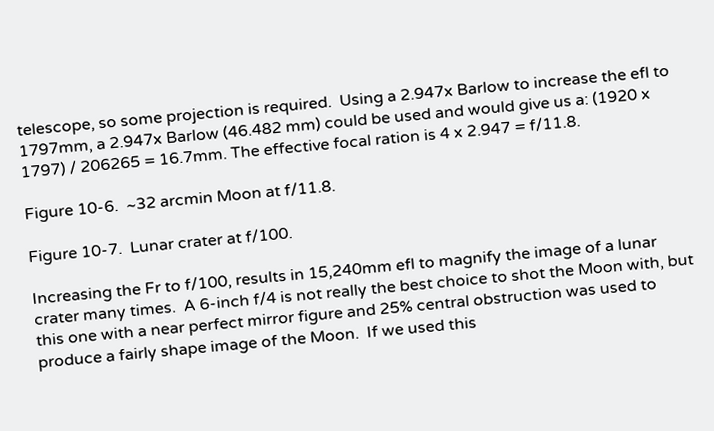telescope, so some projection is required.  Using a 2.947x Barlow to increase the efl to 1797mm, a 2.947x Barlow (46.482 mm) could be used and would give us a: (1920 x 1797) / 206265 = 16.7mm. The effective focal ration is 4 x 2.947 = f/11.8.

Figure 10-6.  ~32 arcmin Moon at f/11.8.

Figure 10-7.  Lunar crater at f/100.

Increasing the Fr to f/100, results in 15,240mm efl to magnify the image of a lunar crater many times.  A 6-inch f/4 is not really the best choice to shot the Moon with, but this one with a near perfect mirror figure and 25% central obstruction was used to produce a fairly shape image of the Moon.  If we used this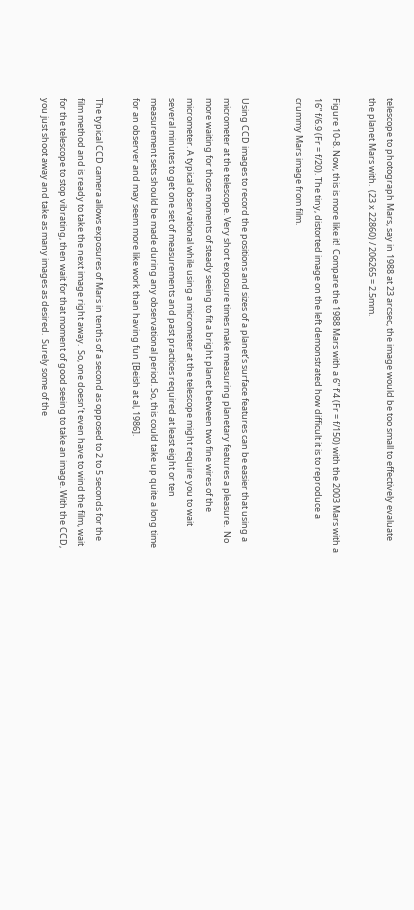telescope to photograph Mars, say in 1988 at 23 arcsec, the image would be too small to effectively evaluate the planet Mars with.  (23 x 22860) / 206265 = 2.5mm.

Figure 10-8. Now, this is more like it!  Compare the 1988 Mars with a 6” f’4 (Fr = f/150) with the 2003 Mars with a 16” f/6.9 (Fr = f/20). The tiny, distorted image on the left demonstrated how difficult it is to reproduce a crummy Mars image from film.


Using CCD images to record the positions and sizes of a planet’s surface features can be easier that using a micrometer at the telescope. Very short exposure times make measuring planetary features a pleasure.  No more waiting for those moments of steady seeing to fit a bright planet between two fine wires of the micrometer. A typical observational while using a micrometer at the telescope might require you to wait several minutes to get one set of measurements and past practices required at least eight or ten measurement sets should be made during any observational period. So, this could take up quite a long time for an observer and may seem more like work than having fun [Beish at al, 1986].

The typical CCD camera allows exposures of Mars in tenths of a second as opposed to 2 to 5 seconds for the film method and is ready to take the next image right away.  So, one doesn’t even have to wind the film, wait for the telescope to stop vibrating, then wait for that moment of good seeing to take an image. With the CCD, you just shoot away and take as many images as desired.  Surely some of the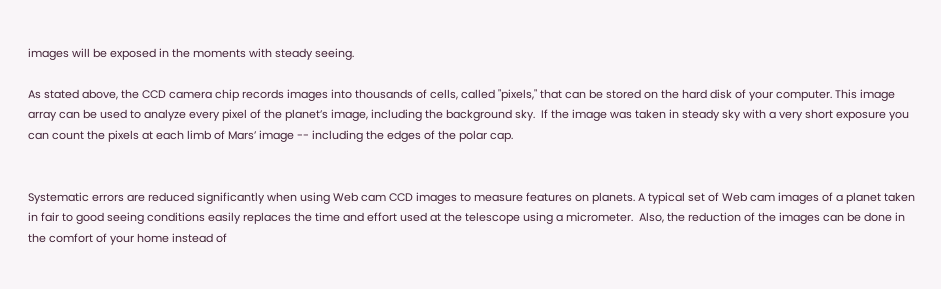images will be exposed in the moments with steady seeing.

As stated above, the CCD camera chip records images into thousands of cells, called "pixels," that can be stored on the hard disk of your computer. This image array can be used to analyze every pixel of the planet’s image, including the background sky.  If the image was taken in steady sky with a very short exposure you can count the pixels at each limb of Mars’ image -- including the edges of the polar cap.


Systematic errors are reduced significantly when using Web cam CCD images to measure features on planets. A typical set of Web cam images of a planet taken in fair to good seeing conditions easily replaces the time and effort used at the telescope using a micrometer.  Also, the reduction of the images can be done in the comfort of your home instead of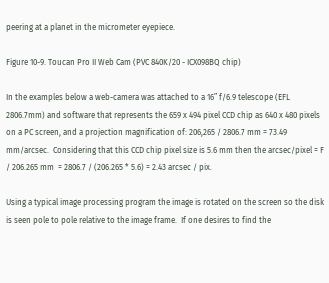peering at a planet in the micrometer eyepiece.

Figure 10-9. Toucan Pro II Web Cam (PVC 840K/20 - ICX098BQ chip)

In the examples below a web-camera was attached to a 16” f/6.9 telescope (EFL 2806.7mm) and software that represents the 659 x 494 pixel CCD chip as 640 x 480 pixels on a PC screen, and a projection magnification of: 206,265 / 2806.7 mm = 73.49 mm/arcsec.  Considering that this CCD chip pixel size is 5.6 mm then the arcsec/pixel = F / 206.265 mm  = 2806.7 / (206.265 * 5.6) = 2.43 arcsec / pix.

Using a typical image processing program the image is rotated on the screen so the disk is seen pole to pole relative to the image frame.  If one desires to find the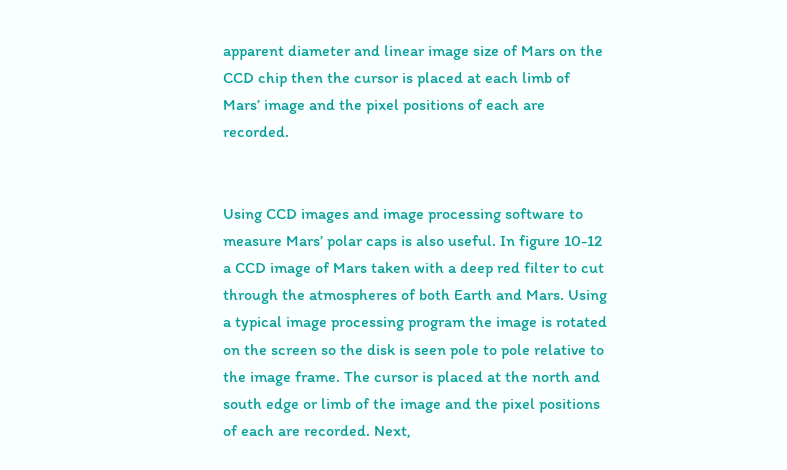apparent diameter and linear image size of Mars on the CCD chip then the cursor is placed at each limb of Mars’ image and the pixel positions of each are recorded.


Using CCD images and image processing software to measure Mars’ polar caps is also useful. In figure 10-12 a CCD image of Mars taken with a deep red filter to cut through the atmospheres of both Earth and Mars. Using a typical image processing program the image is rotated on the screen so the disk is seen pole to pole relative to the image frame. The cursor is placed at the north and south edge or limb of the image and the pixel positions of each are recorded. Next,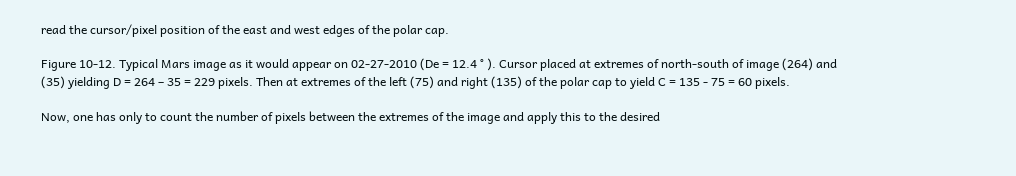read the cursor/pixel position of the east and west edges of the polar cap.

Figure 10-12. Typical Mars image as it would appear on 02-27-2010 (De = 12.4 ° ). Cursor placed at extremes of north-south of image (264) and (35) yielding D = 264 – 35 = 229 pixels. Then at extremes of the left (75) and right (135) of the polar cap to yield C = 135 - 75 = 60 pixels.

Now, one has only to count the number of pixels between the extremes of the image and apply this to the desired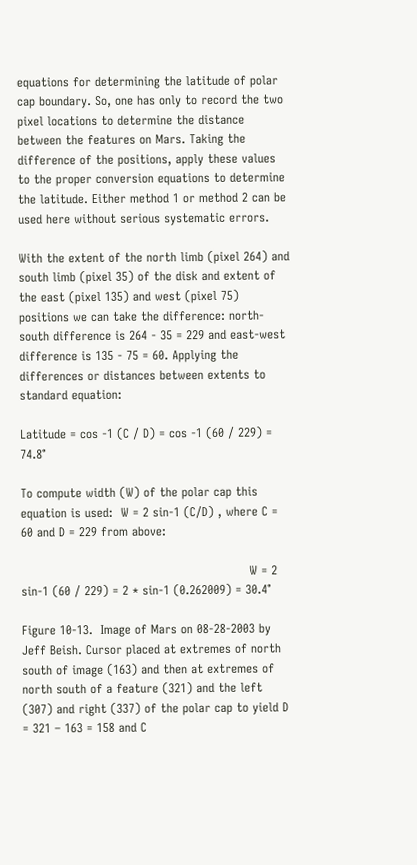equations for determining the latitude of polar cap boundary. So, one has only to record the two pixel locations to determine the distance between the features on Mars. Taking the difference of the positions, apply these values to the proper conversion equations to determine the latitude. Either method 1 or method 2 can be used here without serious systematic errors.

With the extent of the north limb (pixel 264) and south limb (pixel 35) of the disk and extent of the east (pixel 135) and west (pixel 75) positions we can take the difference: north-south difference is 264 - 35 = 229 and east-west difference is 135 - 75 = 60. Applying the differences or distances between extents to standard equation:

Latitude = cos -1 (C / D) = cos -1 (60 / 229) = 74.8°

To compute width (W) of the polar cap this equation is used:  W = 2 sin-1 (C/D) , where C = 60 and D = 229 from above:

                                                         W = 2 sin-1 (60 / 229) = 2 * sin-1 (0.262009) = 30.4°

Figure 10-13.  Image of Mars on 08-28-2003 by Jeff Beish. Cursor placed at extremes of north south of image (163) and then at extremes of north south of a feature (321) and the left (307) and right (337) of the polar cap to yield D = 321 – 163 = 158 and C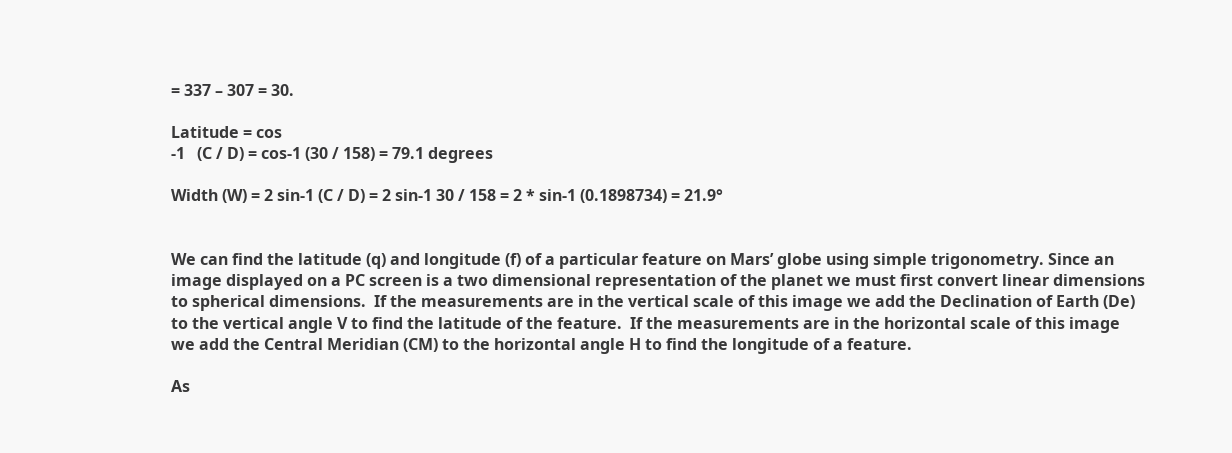= 337 – 307 = 30.

Latitude = cos
-1   (C / D) = cos-1 (30 / 158) = 79.1 degrees

Width (W) = 2 sin-1 (C / D) = 2 sin-1 30 / 158 = 2 * sin-1 (0.1898734) = 21.9°


We can find the latitude (q) and longitude (f) of a particular feature on Mars’ globe using simple trigonometry. Since an image displayed on a PC screen is a two dimensional representation of the planet we must first convert linear dimensions to spherical dimensions.  If the measurements are in the vertical scale of this image we add the Declination of Earth (De) to the vertical angle V to find the latitude of the feature.  If the measurements are in the horizontal scale of this image we add the Central Meridian (CM) to the horizontal angle H to find the longitude of a feature.

As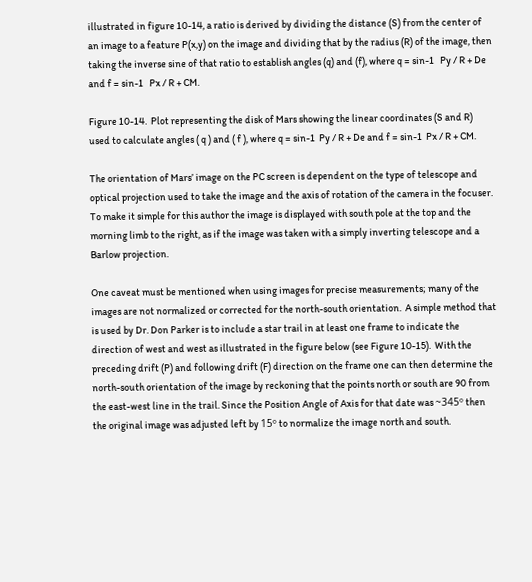illustrated in figure 10-14, a ratio is derived by dividing the distance (S) from the center of an image to a feature P(x,y) on the image and dividing that by the radius (R) of the image, then taking the inverse sine of that ratio to establish angles (q) and (f), where q = sin-1   Py / R + De and f = sin-1   Px / R + CM.

Figure 10-14.  Plot representing the disk of Mars showing the linear coordinates (S and R) used to calculate angles ( q ) and ( f ), where q = sin-1  Py / R + De and f = sin-1  Px / R + CM.

The orientation of Mars’ image on the PC screen is dependent on the type of telescope and optical projection used to take the image and the axis of rotation of the camera in the focuser.  To make it simple for this author the image is displayed with south pole at the top and the morning limb to the right, as if the image was taken with a simply inverting telescope and a Barlow projection.

One caveat must be mentioned when using images for precise measurements; many of the images are not normalized or corrected for the north-south orientation.  A simple method that is used by Dr. Don Parker is to include a star trail in at least one frame to indicate the direction of west and west as illustrated in the figure below (see Figure 10-15).  With the preceding drift (P) and following drift (F) direction on the frame one can then determine the north-south orientation of the image by reckoning that the points north or south are 90 from the east-west line in the trail. Since the Position Angle of Axis for that date was ~345º then the original image was adjusted left by 15º to normalize the image north and south.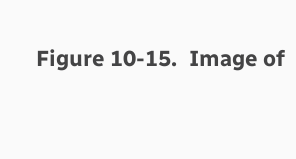Figure 10-15.  Image of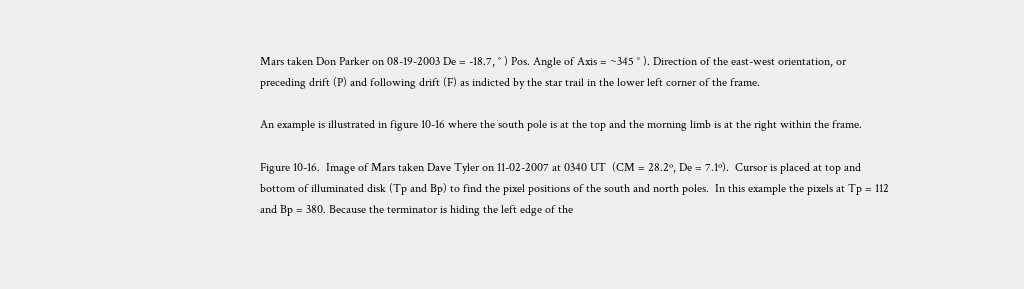Mars taken Don Parker on 08-19-2003 De = -18.7, ° ) Pos. Angle of Axis = ~345 ° ). Direction of the east-west orientation, or preceding drift (P) and following drift (F) as indicted by the star trail in the lower left corner of the frame.

An example is illustrated in figure 10-16 where the south pole is at the top and the morning limb is at the right within the frame.

Figure 10-16.  Image of Mars taken Dave Tyler on 11-02-2007 at 0340 UT  (CM = 28.2º, De = 7.1º).  Cursor is placed at top and bottom of illuminated disk (Tp and Bp) to find the pixel positions of the south and north poles.  In this example the pixels at Tp = 112 and Bp = 380. Because the terminator is hiding the left edge of the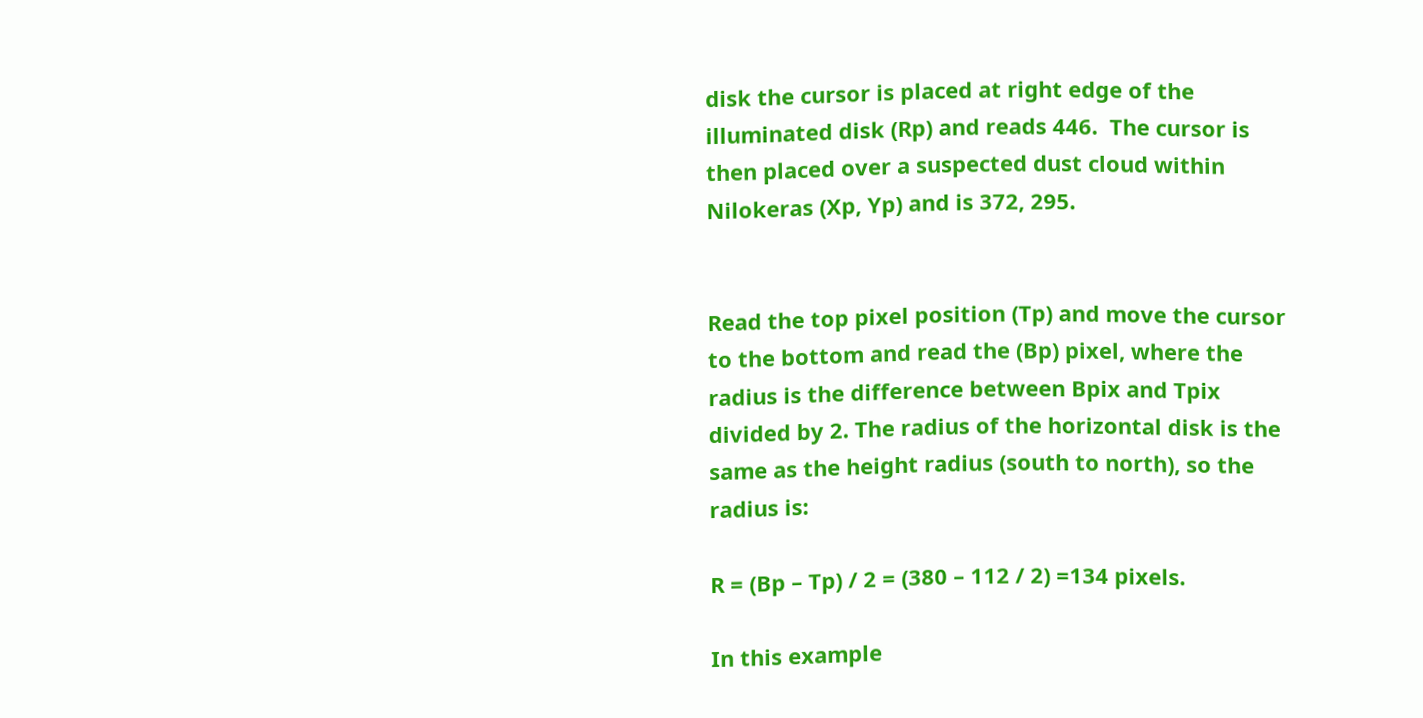disk the cursor is placed at right edge of the illuminated disk (Rp) and reads 446.  The cursor is then placed over a suspected dust cloud within Nilokeras (Xp, Yp) and is 372, 295.


Read the top pixel position (Tp) and move the cursor to the bottom and read the (Bp) pixel, where the radius is the difference between Bpix and Tpix divided by 2. The radius of the horizontal disk is the same as the height radius (south to north), so the radius is:

R = (Bp – Tp) / 2 = (380 – 112 / 2) =134 pixels.

In this example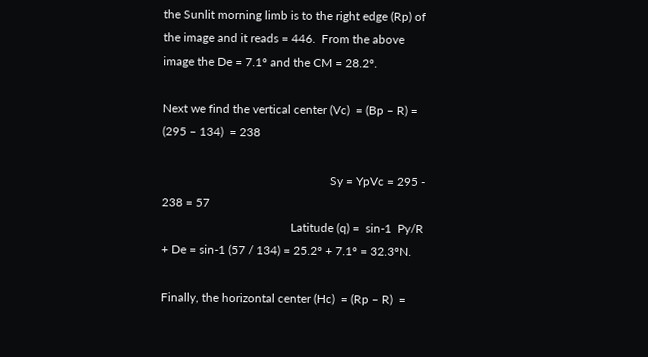the Sunlit morning limb is to the right edge (Rp) of the image and it reads = 446.  From the above image the De = 7.1º and the CM = 28.2º.

Next we find the vertical center (Vc)  = (Bp – R) = (295 – 134)  = 238

                                                        Sy = YpVc = 295 - 238 = 57
                                           Latitude (q) =  sin-1  Py/R + De = sin-1 (57 / 134) = 25.2º + 7.1º = 32.3ºN.

Finally, the horizontal center (Hc)  = (Rp – R)  =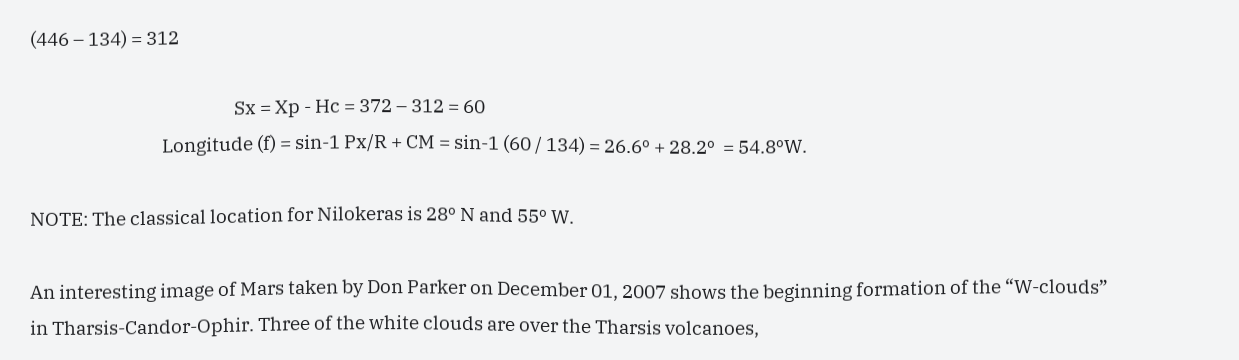(446 – 134) = 312

                                                   Sx = Xp - Hc = 372 – 312 = 60
                                 Longitude (f) = sin-1 Px/R + CM = sin-1 (60 / 134) = 26.6º + 28.2º  = 54.8ºW.

NOTE: The classical location for Nilokeras is 28º N and 55º W.

An interesting image of Mars taken by Don Parker on December 01, 2007 shows the beginning formation of the “W-clouds” in Tharsis-Candor-Ophir. Three of the white clouds are over the Tharsis volcanoes,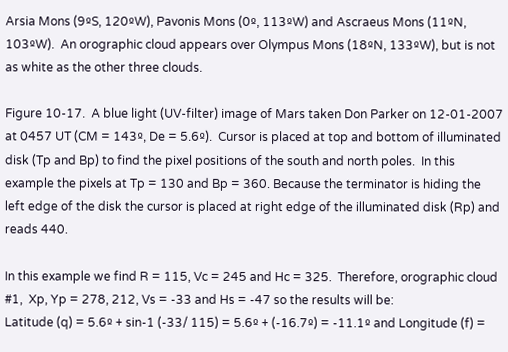Arsia Mons (9ºS, 120ºW), Pavonis Mons (0º, 113ºW) and Ascraeus Mons (11ºN, 103ºW).  An orographic cloud appears over Olympus Mons (18ºN, 133ºW), but is not as white as the other three clouds.

Figure 10-17.  A blue light (UV-filter) image of Mars taken Don Parker on 12-01-2007 at 0457 UT (CM = 143º, De = 5.6º).  Cursor is placed at top and bottom of illuminated disk (Tp and Bp) to find the pixel positions of the south and north poles.  In this example the pixels at Tp = 130 and Bp = 360. Because the terminator is hiding the left edge of the disk the cursor is placed at right edge of the illuminated disk (Rp) and reads 440.

In this example we find R = 115, Vc = 245 and Hc = 325.  Therefore, orographic cloud #1,  Xp, Yp = 278, 212, Vs = -33 and Hs = -47 so the results will be:
Latitude (q) = 5.6º + sin-1 (-33/ 115) = 5.6º + (-16.7º) = -11.1º and Longitude (f) =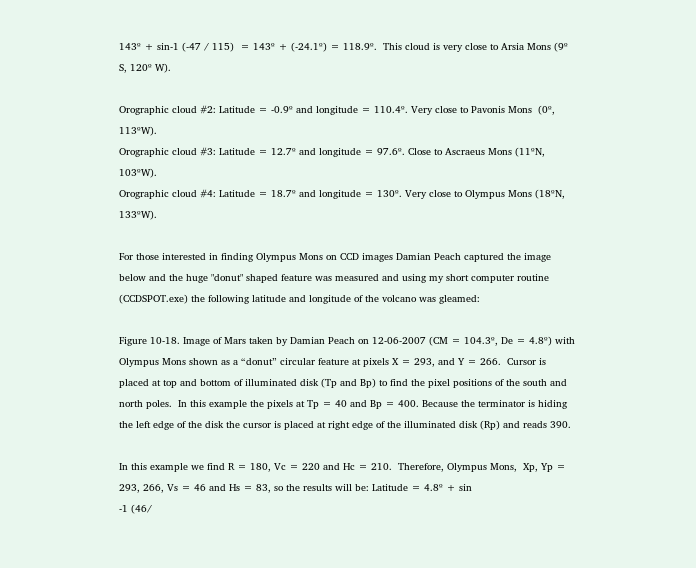143º + sin-1 (-47 / 115)  = 143º + (-24.1º) = 118.9º.  This cloud is very close to Arsia Mons (9º S, 120º W).

Orographic cloud #2: Latitude = -0.9º and longitude = 110.4º. Very close to Pavonis Mons  (0º, 113ºW).
Orographic cloud #3: Latitude = 12.7º and longitude = 97.6º. Close to Ascraeus Mons (11ºN, 103ºW).
Orographic cloud #4: Latitude = 18.7º and longitude = 130º. Very close to Olympus Mons (18ºN, 133ºW).

For those interested in finding Olympus Mons on CCD images Damian Peach captured the image below and the huge "donut" shaped feature was measured and using my short computer routine (CCDSPOT.exe) the following latitude and longitude of the volcano was gleamed:

Figure 10-18. Image of Mars taken by Damian Peach on 12-06-2007 (CM = 104.3º, De = 4.8º) with Olympus Mons shown as a “donut” circular feature at pixels X = 293, and Y = 266.  Cursor is placed at top and bottom of illuminated disk (Tp and Bp) to find the pixel positions of the south and north poles.  In this example the pixels at Tp = 40 and Bp = 400. Because the terminator is hiding the left edge of the disk the cursor is placed at right edge of the illuminated disk (Rp) and reads 390.

In this example we find R = 180, Vc = 220 and Hc = 210.  Therefore, Olympus Mons,  Xp, Yp = 293, 266, Vs = 46 and Hs = 83, so the results will be: Latitude = 4.8º + sin
-1 (46/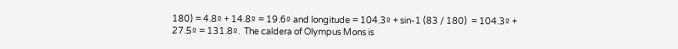180) = 4.8º + 14.8º = 19.6º and longitude = 104.3º + sin-1 (83 / 180)  = 104.3º + 27.5º = 131.8º.  The caldera of Olympus Mons is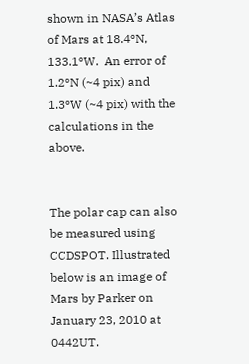shown in NASA’s Atlas of Mars at 18.4ºN, 133.1ºW.  An error of 1.2ºN (~4 pix) and 1.3ºW (~4 pix) with the calculations in the above.


The polar cap can also be measured using CCDSPOT. Illustrated below is an image of Mars by Parker on January 23, 2010 at 0442UT.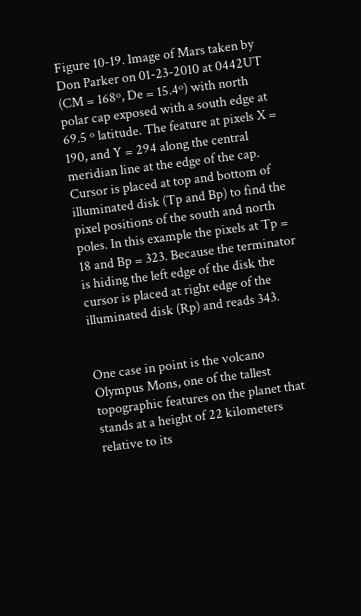Figure 10-19. Image of Mars taken by Don Parker on 01-23-2010 at 0442UT (CM = 168º, De = 15.4º) with north polar cap exposed with a south edge at 69.5 º latitude. The feature at pixels X = 190, and Y = 294 along the central meridian line at the edge of the cap. Cursor is placed at top and bottom of illuminated disk (Tp and Bp) to find the pixel positions of the south and north poles. In this example the pixels at Tp = 18 and Bp = 323. Because the terminator is hiding the left edge of the disk the cursor is placed at right edge of the illuminated disk (Rp) and reads 343.


One case in point is the volcano Olympus Mons, one of the tallest topographic features on the planet that stands at a height of 22 kilometers relative to its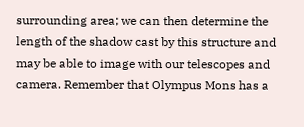surrounding area; we can then determine the length of the shadow cast by this structure and may be able to image with our telescopes and camera. Remember that Olympus Mons has a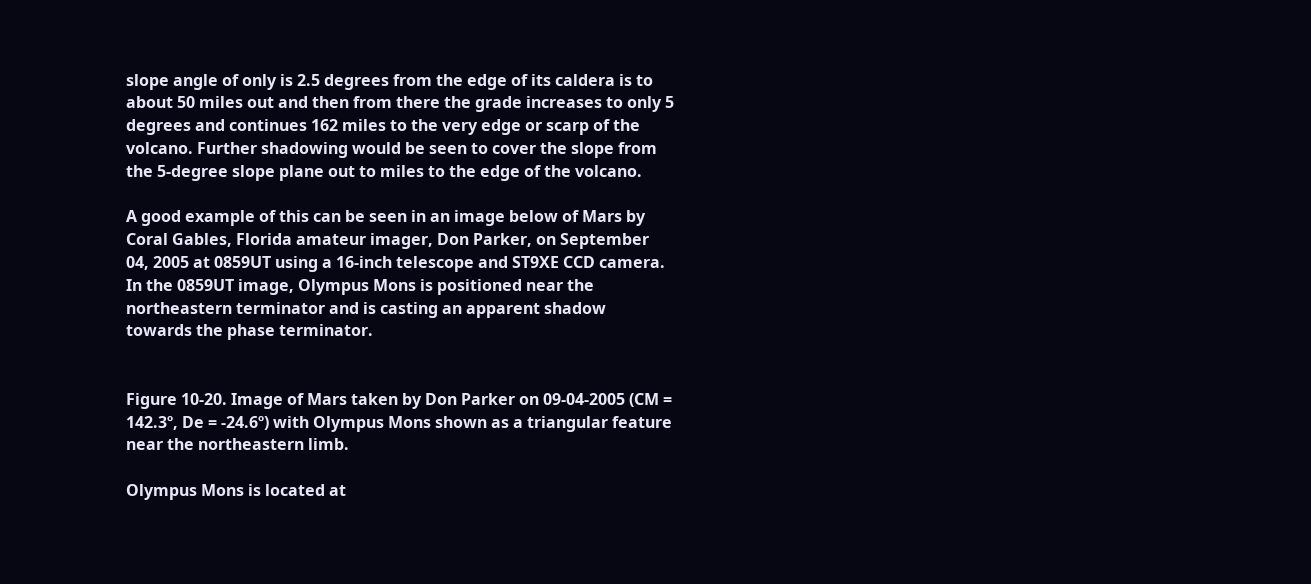slope angle of only is 2.5 degrees from the edge of its caldera is to about 50 miles out and then from there the grade increases to only 5 degrees and continues 162 miles to the very edge or scarp of the volcano. Further shadowing would be seen to cover the slope from the 5-degree slope plane out to miles to the edge of the volcano.

A good example of this can be seen in an image below of Mars by Coral Gables, Florida amateur imager, Don Parker, on September 04, 2005 at 0859UT using a 16-inch telescope and ST9XE CCD camera. In the 0859UT image, Olympus Mons is positioned near the northeastern terminator and is casting an apparent shadow towards the phase terminator.


Figure 10-20. Image of Mars taken by Don Parker on 09-04-2005 (CM = 142.3º, De = -24.6º) with Olympus Mons shown as a triangular feature near the northeastern limb.

Olympus Mons is located at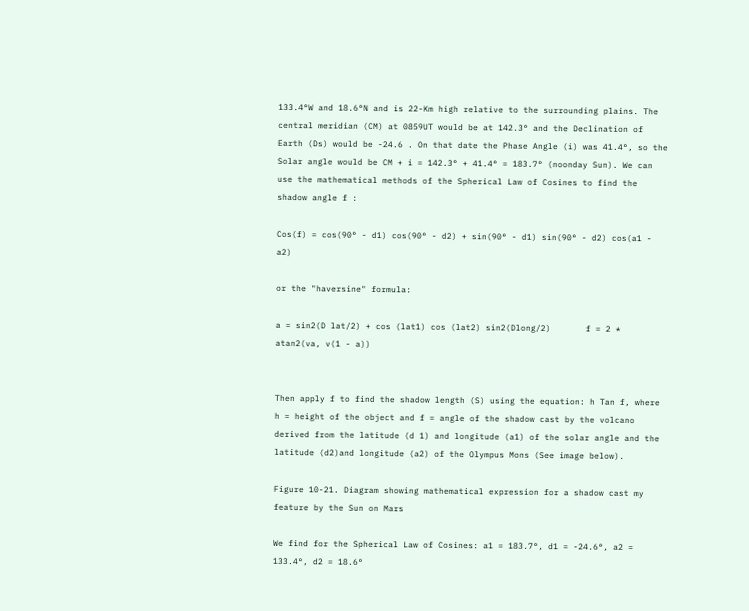133.4°W and 18.6°N and is 22-Km high relative to the surrounding plains. The central meridian (CM) at 0859UT would be at 142.3° and the Declination of Earth (Ds) would be -24.6 . On that date the Phase Angle (i) was 41.4°, so the Solar angle would be CM + i = 142.3° + 41.4° = 183.7° (noonday Sun). We can use the mathematical methods of the Spherical Law of Cosines to find the shadow angle f :

Cos(f) = cos(90° - d1) cos(90° - d2) + sin(90° - d1) sin(90° - d2) cos(a1 - a2)

or the "haversine" formula:

a = sin2(D lat/2) + cos (lat1) cos (lat2) sin2(Dlong/2)       f = 2 * atan2(va, v(1 - a))


Then apply f to find the shadow length (S) using the equation: h Tan f, where h = height of the object and f = angle of the shadow cast by the volcano derived from the latitude (d 1) and longitude (a1) of the solar angle and the latitude (d2)and longitude (a2) of the Olympus Mons (See image below).

Figure 10-21. Diagram showing mathematical expression for a shadow cast my feature by the Sun on Mars

We find for the Spherical Law of Cosines: a1 = 183.7°, d1 = -24.6°, a2 = 133.4°, d2 = 18.6°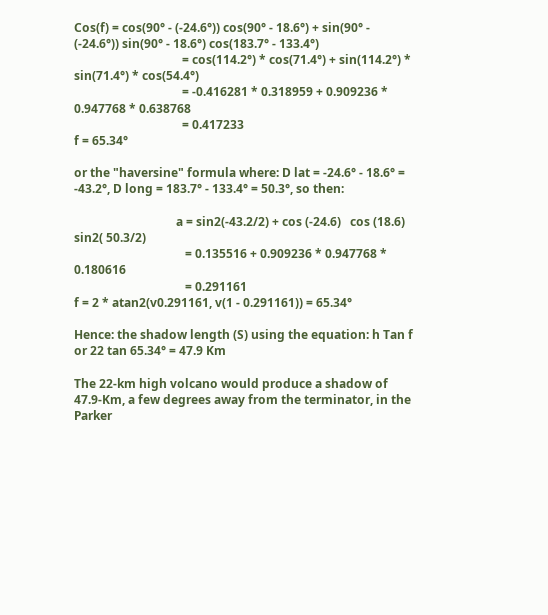Cos(f) = cos(90° - (-24.6°)) cos(90° - 18.6°) + sin(90° - (-24.6°)) sin(90° - 18.6°) cos(183.7° - 133.4°)
                                    = cos(114.2°) * cos(71.4°) + sin(114.2°) * sin(71.4°) * cos(54.4°)
                                    = -0.416281 * 0.318959 + 0.909236 * 0.947768 * 0.638768
                                    = 0.417233
f = 65.34°

or the "haversine" formula where: D lat = -24.6° - 18.6° = -43.2°, D long = 183.7° - 133.4° = 50.3°, so then:

                                  a = sin2(-43.2/2) + cos (-24.6)   cos (18.6)   sin2( 50.3/2)
                                     = 0.135516 + 0.909236 * 0.947768 * 0.180616
                                     = 0.291161
f = 2 * atan2(v0.291161, v(1 - 0.291161)) = 65.34°

Hence: the shadow length (S) using the equation: h Tan f or 22 tan 65.34° = 47.9 Km

The 22-km high volcano would produce a shadow of 47.9-Km, a few degrees away from the terminator, in the Parker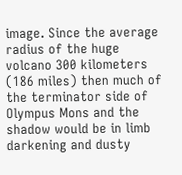image. Since the average radius of the huge volcano 300 kilometers (186 miles) then much of the terminator side of Olympus Mons and the shadow would be in limb darkening and dusty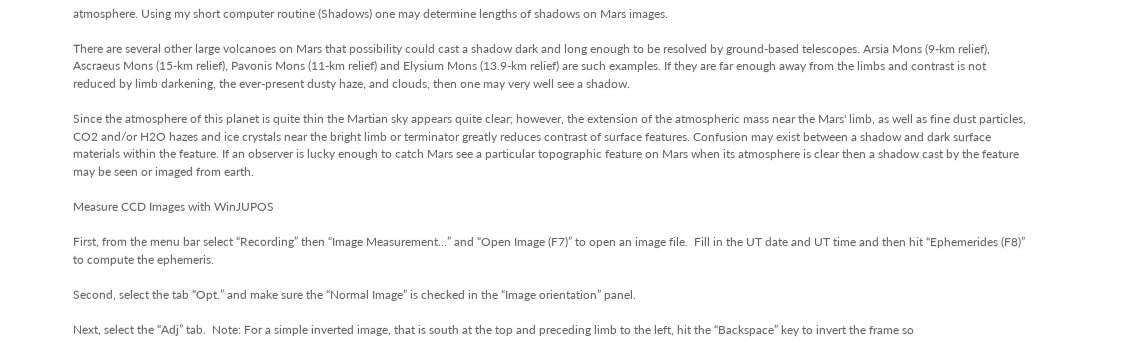atmosphere. Using my short computer routine (Shadows) one may determine lengths of shadows on Mars images.

There are several other large volcanoes on Mars that possibility could cast a shadow dark and long enough to be resolved by ground-based telescopes. Arsia Mons (9-km relief), Ascraeus Mons (15-km relief), Pavonis Mons (11-km relief) and Elysium Mons (13.9-km relief) are such examples. If they are far enough away from the limbs and contrast is not reduced by limb darkening, the ever-present dusty haze, and clouds, then one may very well see a shadow.

Since the atmosphere of this planet is quite thin the Martian sky appears quite clear; however, the extension of the atmospheric mass near the Mars' limb, as well as fine dust particles, CO2 and/or H2O hazes and ice crystals near the bright limb or terminator greatly reduces contrast of surface features. Confusion may exist between a shadow and dark surface materials within the feature. If an observer is lucky enough to catch Mars see a particular topographic feature on Mars when its atmosphere is clear then a shadow cast by the feature may be seen or imaged from earth.

Measure CCD Images with WinJUPOS

First, from the menu bar select “Recording” then “Image Measurement…” and “Open Image (F7)” to open an image file.  Fill in the UT date and UT time and then hit “Ephemerides (F8)” to compute the ephemeris.

Second, select the tab “Opt.” and make sure the “Normal Image” is checked in the “Image orientation” panel.

Next, select the “Adj” tab.  Note: For a simple inverted image, that is south at the top and preceding limb to the left, hit the “Backspace” key to invert the frame so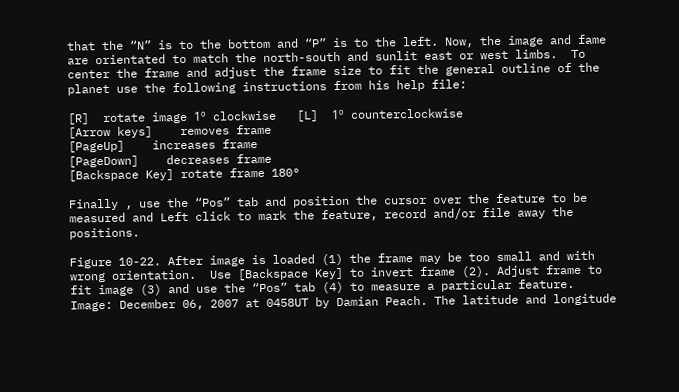that the “N” is to the bottom and “P” is to the left. Now, the image and fame are orientated to match the north-south and sunlit east or west limbs.  To center the frame and adjust the frame size to fit the general outline of the planet use the following instructions from his help file:

[R]  rotate image 1º clockwise   [L]  1º counterclockwise
[Arrow keys]    removes frame
[PageUp]    increases frame
[PageDown]    decreases frame
[Backspace Key] rotate frame 180°

Finally , use the “Pos” tab and position the cursor over the feature to be measured and Left click to mark the feature, record and/or file away the positions.

Figure 10-22. After image is loaded (1) the frame may be too small and with wrong orientation.  Use [Backspace Key] to invert frame (2). Adjust frame to fit image (3) and use the “Pos” tab (4) to measure a particular feature.  Image: December 06, 2007 at 0458UT by Damian Peach. The latitude and longitude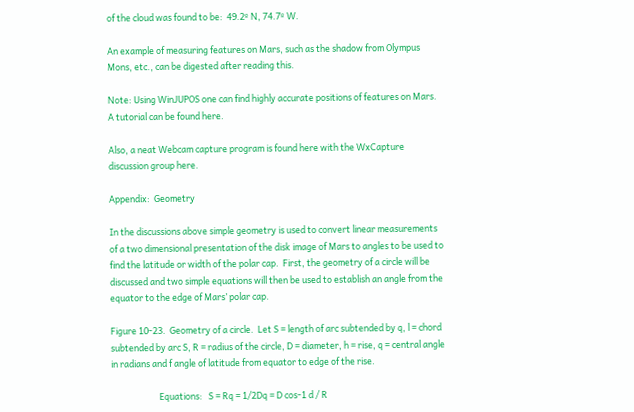of the cloud was found to be:  49.2º N, 74.7º W.

An example of measuring features on Mars, such as the shadow from Olympus Mons, etc., can be digested after reading this.

Note: Using WinJUPOS one can find highly accurate positions of features on Mars. A tutorial can be found here.

Also, a neat Webcam capture program is found here with the WxCapture discussion group here.

Appendix:  Geometry

In the discussions above simple geometry is used to convert linear measurements of a two dimensional presentation of the disk image of Mars to angles to be used to find the latitude or width of the polar cap.  First, the geometry of a circle will be discussed and two simple equations will then be used to establish an angle from the equator to the edge of Mars’ polar cap.

Figure 10-23.  Geometry of a circle.  Let S = length of arc subtended by q, l = chord subtended by arc S, R = radius of the circle, D = diameter, h = rise, q = central angle in radians and f angle of latitude from equator to edge of the rise.

                        Equations:   S = Rq = 1/2Dq = D cos-1 d / R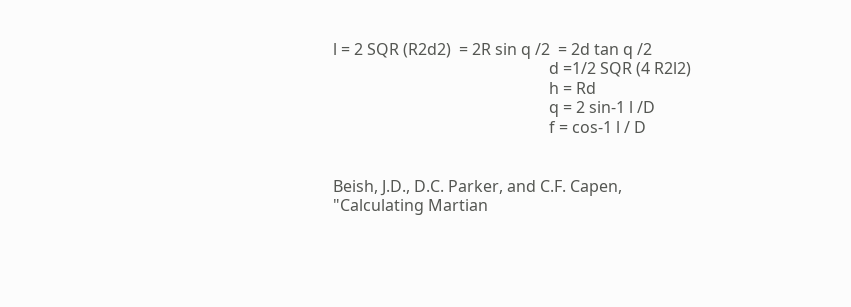l = 2 SQR (R2d2)  = 2R sin q /2  = 2d tan q /2
                                                      d =1/2 SQR (4 R2l2)
                                                      h = Rd
                                                      q = 2 sin-1 l /D
                                                      f = cos-1 l / D


Beish, J.D., D.C. Parker, and C.F. Capen, "Calculating Martian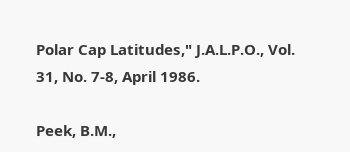Polar Cap Latitudes," J.A.L.P.O., Vol. 31, No. 7-8, April 1986.

Peek, B.M.,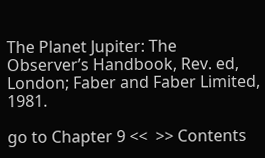The Planet Jupiter: The Observer’s Handbook, Rev. ed, London; Faber and Faber Limited, 1981.

go to Chapter 9 <<  >> Contents